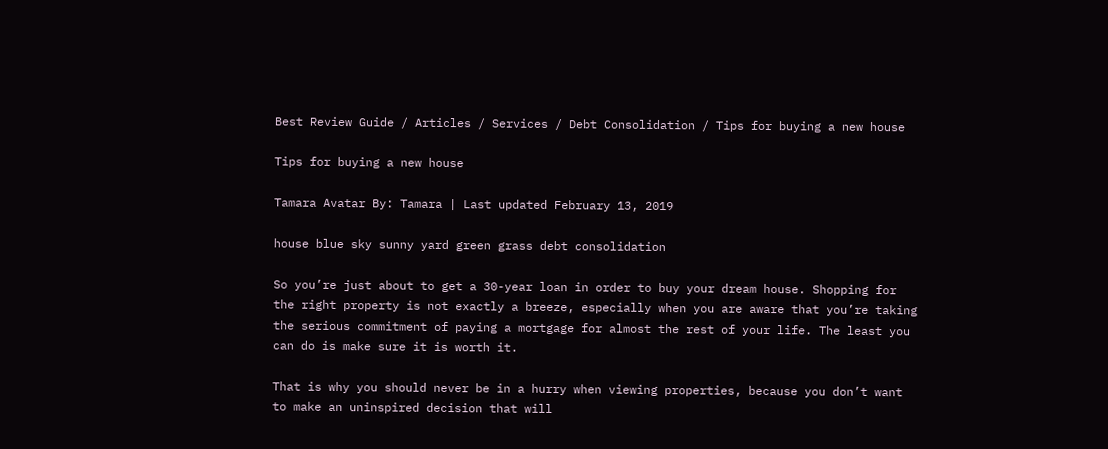Best Review Guide / Articles / Services / Debt Consolidation / Tips for buying a new house

Tips for buying a new house

Tamara Avatar By: Tamara | Last updated February 13, 2019

house blue sky sunny yard green grass debt consolidation

So you’re just about to get a 30-year loan in order to buy your dream house. Shopping for the right property is not exactly a breeze, especially when you are aware that you’re taking the serious commitment of paying a mortgage for almost the rest of your life. The least you can do is make sure it is worth it.

That is why you should never be in a hurry when viewing properties, because you don’t want to make an uninspired decision that will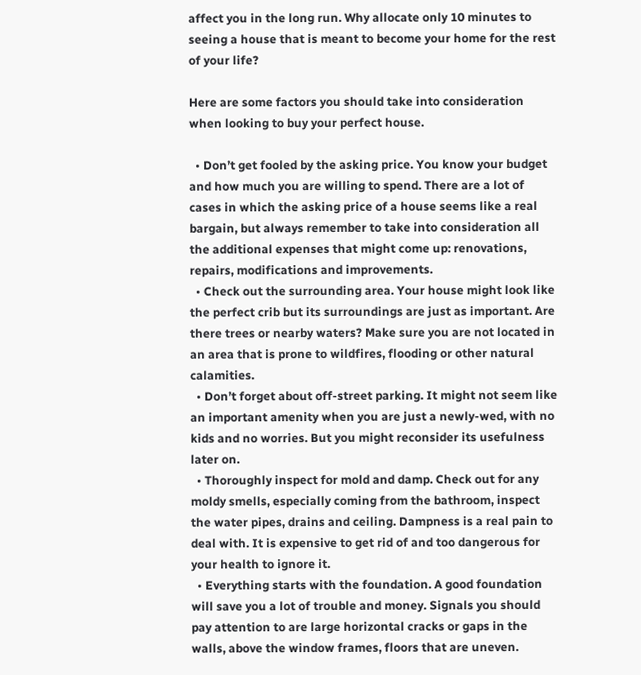affect you in the long run. Why allocate only 10 minutes to seeing a house that is meant to become your home for the rest of your life?

Here are some factors you should take into consideration when looking to buy your perfect house.

  • Don’t get fooled by the asking price. You know your budget and how much you are willing to spend. There are a lot of cases in which the asking price of a house seems like a real bargain, but always remember to take into consideration all the additional expenses that might come up: renovations, repairs, modifications and improvements.
  • Check out the surrounding area. Your house might look like the perfect crib but its surroundings are just as important. Are there trees or nearby waters? Make sure you are not located in an area that is prone to wildfires, flooding or other natural calamities.
  • Don’t forget about off-street parking. It might not seem like an important amenity when you are just a newly-wed, with no kids and no worries. But you might reconsider its usefulness later on.
  • Thoroughly inspect for mold and damp. Check out for any moldy smells, especially coming from the bathroom, inspect the water pipes, drains and ceiling. Dampness is a real pain to deal with. It is expensive to get rid of and too dangerous for your health to ignore it.
  • Everything starts with the foundation. A good foundation will save you a lot of trouble and money. Signals you should pay attention to are large horizontal cracks or gaps in the walls, above the window frames, floors that are uneven.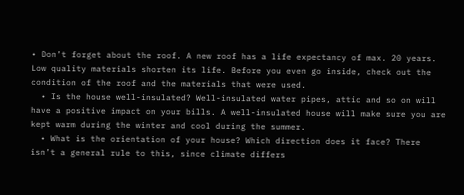• Don’t forget about the roof. A new roof has a life expectancy of max. 20 years. Low quality materials shorten its life. Before you even go inside, check out the condition of the roof and the materials that were used.
  • Is the house well-insulated? Well-insulated water pipes, attic and so on will have a positive impact on your bills. A well-insulated house will make sure you are kept warm during the winter and cool during the summer.
  • What is the orientation of your house? Which direction does it face? There isn’t a general rule to this, since climate differs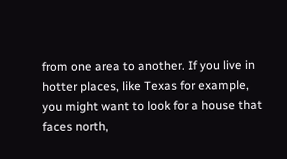from one area to another. If you live in hotter places, like Texas for example, you might want to look for a house that faces north,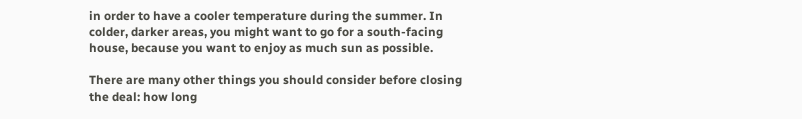in order to have a cooler temperature during the summer. In colder, darker areas, you might want to go for a south-facing house, because you want to enjoy as much sun as possible.

There are many other things you should consider before closing the deal: how long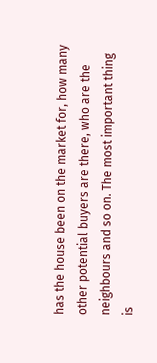has the house been on the market for, how many other potential buyers are there, who are the neighbours and so on. The most important thing is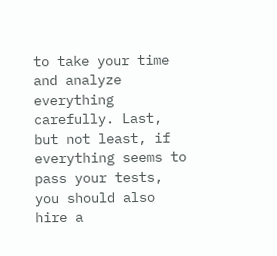to take your time and analyze everything carefully. Last, but not least, if everything seems to pass your tests, you should also hire a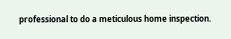professional to do a meticulous home inspection.